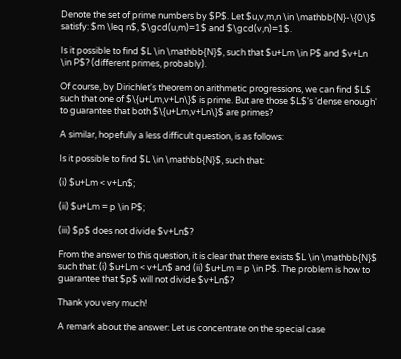Denote the set of prime numbers by $P$. Let $u,v,m,n \in \mathbb{N}-\{0\}$ satisfy: $m \leq n$, $\gcd(u,m)=1$ and $\gcd(v,n)=1$.

Is it possible to find $L \in \mathbb{N}$, such that $u+Lm \in P$ and $v+Ln \in P$? (different primes, probably).

Of course, by Dirichlet's theorem on arithmetic progressions, we can find $L$ such that one of $\{u+Lm,v+Ln\}$ is prime. But are those $L$'s 'dense enough' to guarantee that both $\{u+Lm,v+Ln\}$ are primes?

A similar, hopefully a less difficult question, is as follows:

Is it possible to find $L \in \mathbb{N}$, such that:

(i) $u+Lm < v+Ln$;

(ii) $u+Lm = p \in P$;

(iii) $p$ does not divide $v+Ln$?

From the answer to this question, it is clear that there exists $L \in \mathbb{N}$ such that: (i) $u+Lm < v+Ln$ and (ii) $u+Lm = p \in P$. The problem is how to guarantee that $p$ will not divide $v+Ln$?

Thank you very much!

A remark about the answer: Let us concentrate on the special case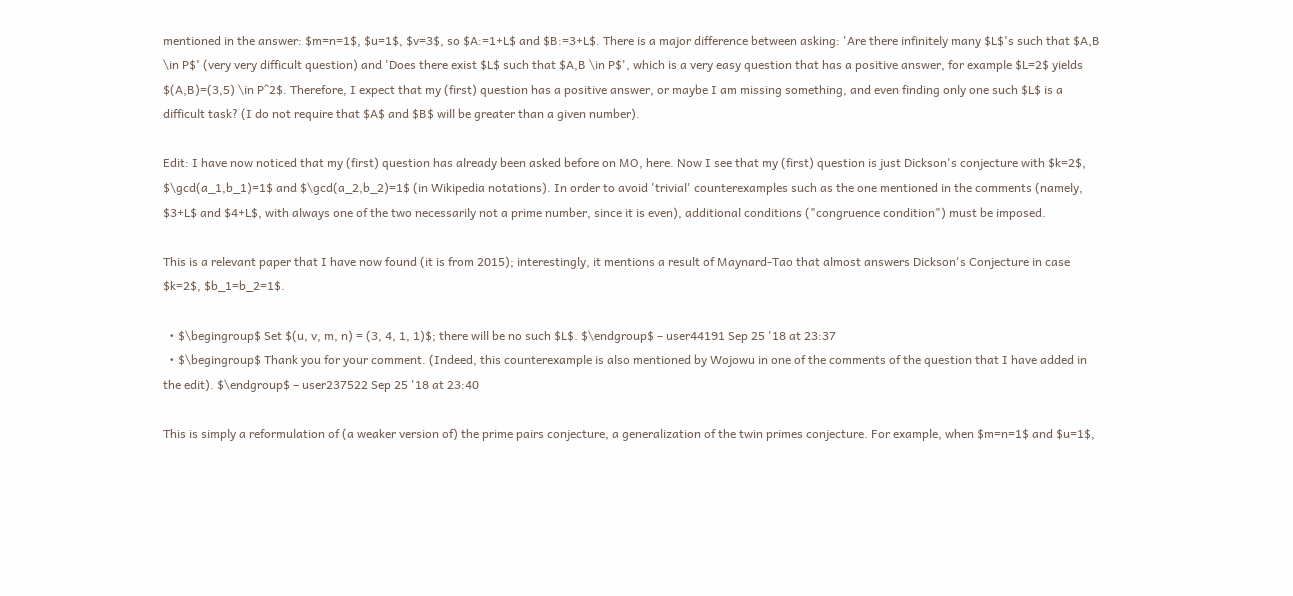mentioned in the answer: $m=n=1$, $u=1$, $v=3$, so $A:=1+L$ and $B:=3+L$. There is a major difference between asking: 'Are there infinitely many $L$'s such that $A,B \in P$' (very very difficult question) and 'Does there exist $L$ such that $A,B \in P$', which is a very easy question that has a positive answer, for example $L=2$ yields $(A,B)=(3,5) \in P^2$. Therefore, I expect that my (first) question has a positive answer, or maybe I am missing something, and even finding only one such $L$ is a difficult task? (I do not require that $A$ and $B$ will be greater than a given number).

Edit: I have now noticed that my (first) question has already been asked before on MO, here. Now I see that my (first) question is just Dickson's conjecture with $k=2$, $\gcd(a_1,b_1)=1$ and $\gcd(a_2,b_2)=1$ (in Wikipedia notations). In order to avoid 'trivial' counterexamples such as the one mentioned in the comments (namely, $3+L$ and $4+L$, with always one of the two necessarily not a prime number, since it is even), additional conditions ("congruence condition") must be imposed.

This is a relevant paper that I have now found (it is from 2015); interestingly, it mentions a result of Maynard-Tao that almost answers Dickson's Conjecture in case $k=2$, $b_1=b_2=1$.

  • $\begingroup$ Set $(u, v, m, n) = (3, 4, 1, 1)$; there will be no such $L$. $\endgroup$ – user44191 Sep 25 '18 at 23:37
  • $\begingroup$ Thank you for your comment. (Indeed, this counterexample is also mentioned by Wojowu in one of the comments of the question that I have added in the edit). $\endgroup$ – user237522 Sep 25 '18 at 23:40

This is simply a reformulation of (a weaker version of) the prime pairs conjecture, a generalization of the twin primes conjecture. For example, when $m=n=1$ and $u=1$,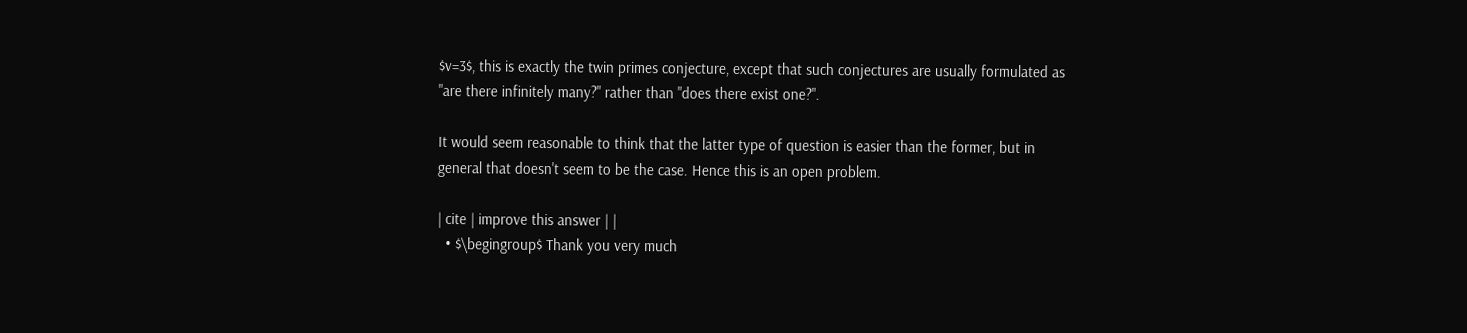$v=3$, this is exactly the twin primes conjecture, except that such conjectures are usually formulated as "are there infinitely many?" rather than "does there exist one?".

It would seem reasonable to think that the latter type of question is easier than the former, but in general that doesn't seem to be the case. Hence this is an open problem.

| cite | improve this answer | |
  • $\begingroup$ Thank you very much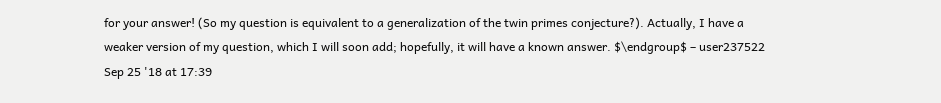for your answer! (So my question is equivalent to a generalization of the twin primes conjecture?). Actually, I have a weaker version of my question, which I will soon add; hopefully, it will have a known answer. $\endgroup$ – user237522 Sep 25 '18 at 17:39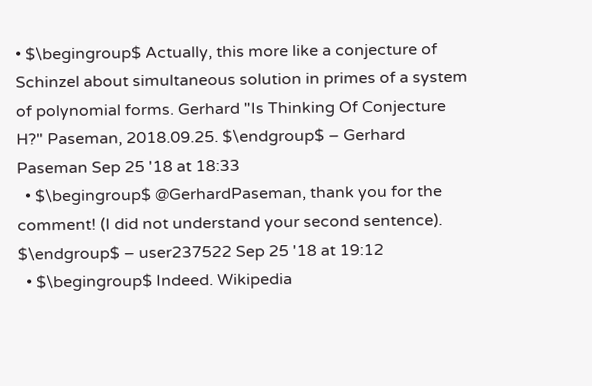• $\begingroup$ Actually, this more like a conjecture of Schinzel about simultaneous solution in primes of a system of polynomial forms. Gerhard "Is Thinking Of Conjecture H?" Paseman, 2018.09.25. $\endgroup$ – Gerhard Paseman Sep 25 '18 at 18:33
  • $\begingroup$ @GerhardPaseman, thank you for the comment! (I did not understand your second sentence). $\endgroup$ – user237522 Sep 25 '18 at 19:12
  • $\begingroup$ Indeed. Wikipedia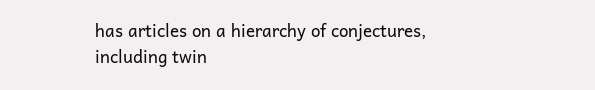has articles on a hierarchy of conjectures, including twin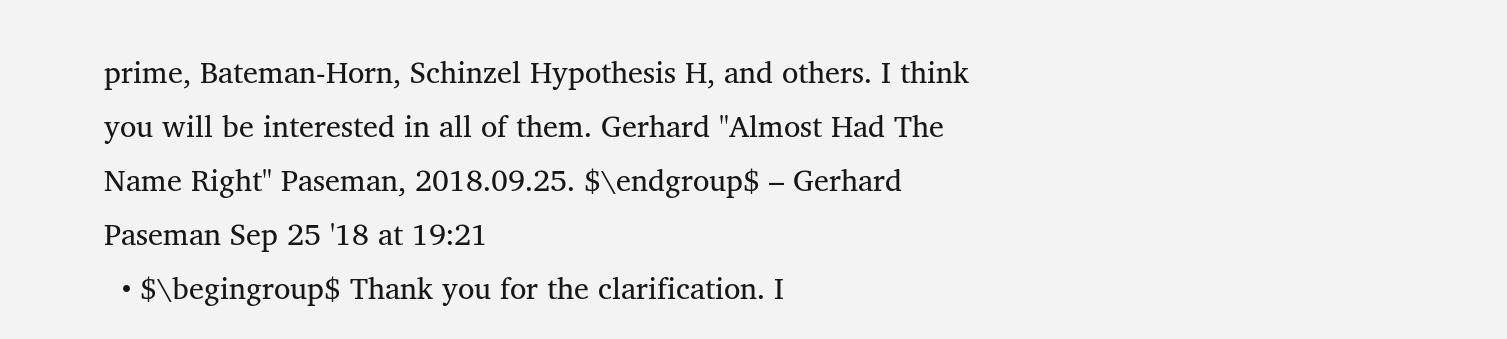prime, Bateman-Horn, Schinzel Hypothesis H, and others. I think you will be interested in all of them. Gerhard "Almost Had The Name Right" Paseman, 2018.09.25. $\endgroup$ – Gerhard Paseman Sep 25 '18 at 19:21
  • $\begingroup$ Thank you for the clarification. I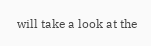will take a look at the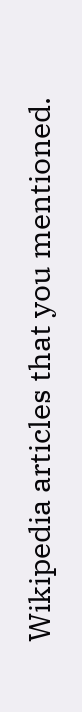Wikipedia articles that you mentioned.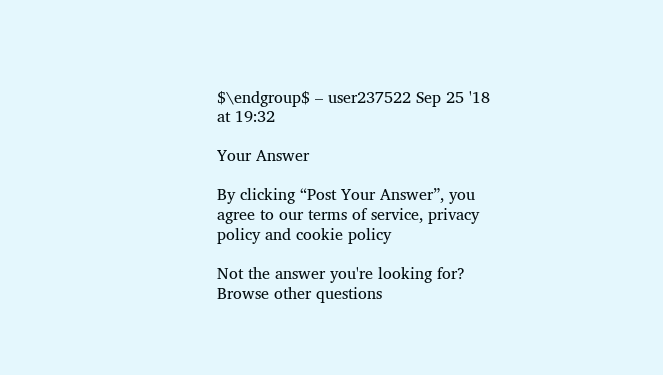$\endgroup$ – user237522 Sep 25 '18 at 19:32

Your Answer

By clicking “Post Your Answer”, you agree to our terms of service, privacy policy and cookie policy

Not the answer you're looking for? Browse other questions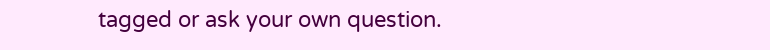tagged or ask your own question.